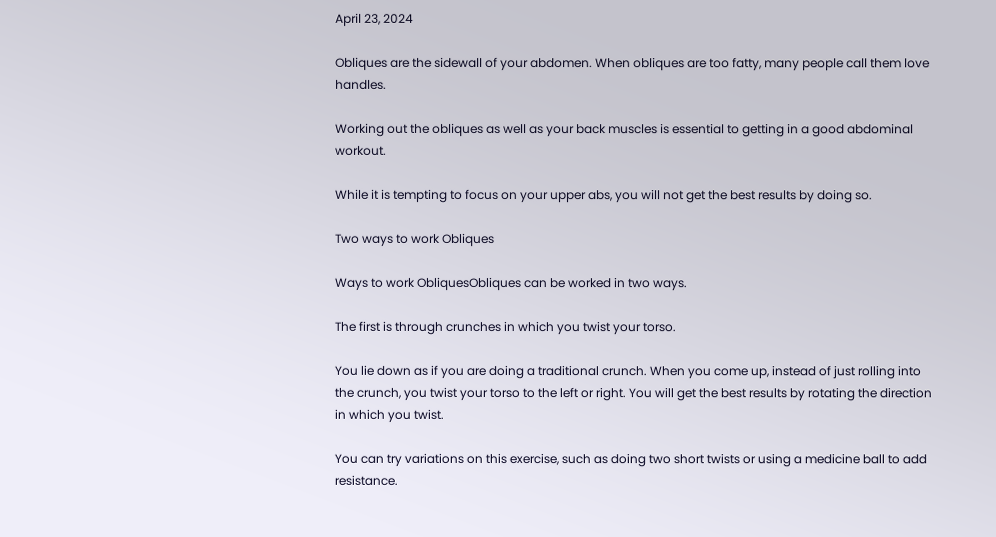April 23, 2024

Obliques are the sidewall of your abdomen. When obliques are too fatty, many people call them love handles.

Working out the obliques as well as your back muscles is essential to getting in a good abdominal workout.

While it is tempting to focus on your upper abs, you will not get the best results by doing so.

Two ways to work Obliques

Ways to work ObliquesObliques can be worked in two ways.

The first is through crunches in which you twist your torso.

You lie down as if you are doing a traditional crunch. When you come up, instead of just rolling into the crunch, you twist your torso to the left or right. You will get the best results by rotating the direction in which you twist.

You can try variations on this exercise, such as doing two short twists or using a medicine ball to add resistance.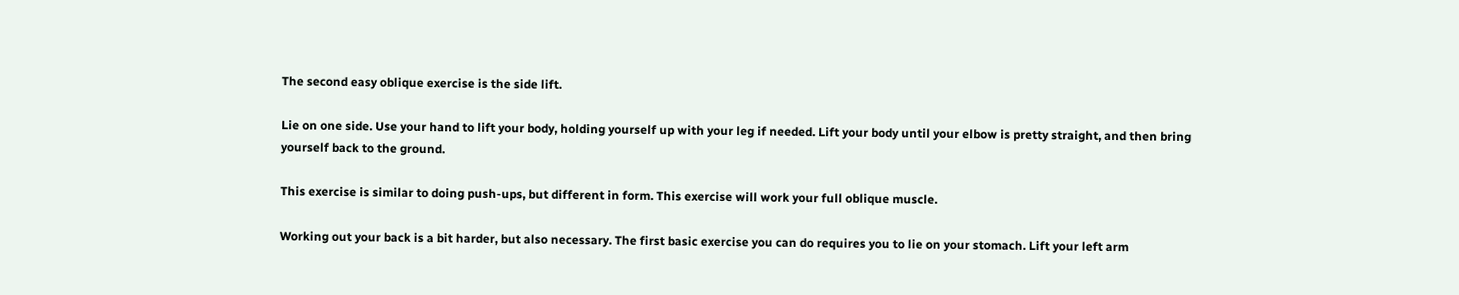The second easy oblique exercise is the side lift.

Lie on one side. Use your hand to lift your body, holding yourself up with your leg if needed. Lift your body until your elbow is pretty straight, and then bring yourself back to the ground.

This exercise is similar to doing push-ups, but different in form. This exercise will work your full oblique muscle.

Working out your back is a bit harder, but also necessary. The first basic exercise you can do requires you to lie on your stomach. Lift your left arm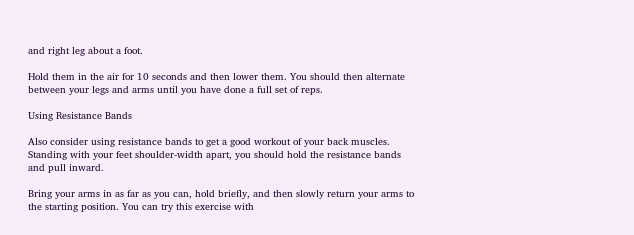and right leg about a foot.

Hold them in the air for 10 seconds and then lower them. You should then alternate between your legs and arms until you have done a full set of reps.

Using Resistance Bands

Also consider using resistance bands to get a good workout of your back muscles. Standing with your feet shoulder-width apart, you should hold the resistance bands and pull inward.

Bring your arms in as far as you can, hold briefly, and then slowly return your arms to the starting position. You can try this exercise with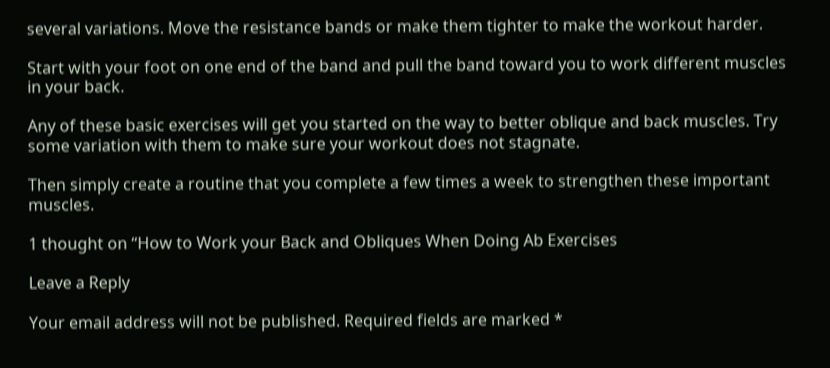several variations. Move the resistance bands or make them tighter to make the workout harder.

Start with your foot on one end of the band and pull the band toward you to work different muscles in your back.

Any of these basic exercises will get you started on the way to better oblique and back muscles. Try some variation with them to make sure your workout does not stagnate.

Then simply create a routine that you complete a few times a week to strengthen these important muscles.

1 thought on “How to Work your Back and Obliques When Doing Ab Exercises

Leave a Reply

Your email address will not be published. Required fields are marked *